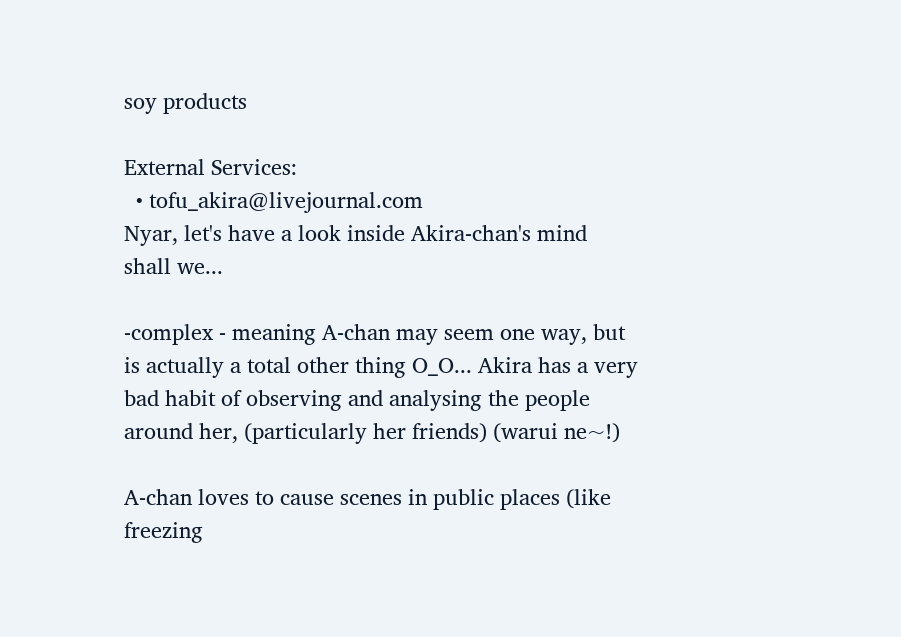soy products

External Services:
  • tofu_akira@livejournal.com
Nyar, let's have a look inside Akira-chan's mind shall we...

-complex - meaning A-chan may seem one way, but is actually a total other thing O_O... Akira has a very bad habit of observing and analysing the people around her, (particularly her friends) (warui ne~!)

A-chan loves to cause scenes in public places (like freezing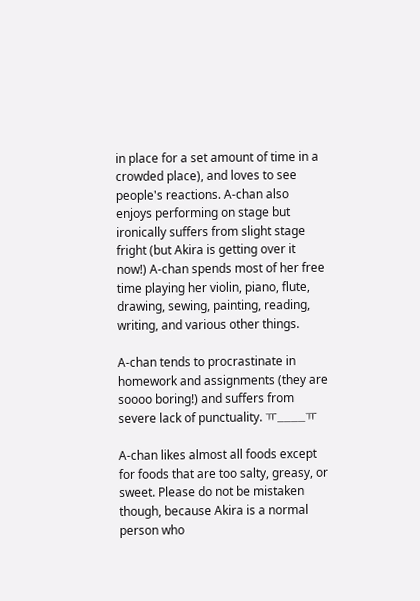in place for a set amount of time in a crowded place), and loves to see people's reactions. A-chan also enjoys performing on stage but ironically suffers from slight stage fright (but Akira is getting over it now!) A-chan spends most of her free time playing her violin, piano, flute, drawing, sewing, painting, reading, writing, and various other things.

A-chan tends to procrastinate in homework and assignments (they are soooo boring!) and suffers from severe lack of punctuality. ㅠ____ㅠ

A-chan likes almost all foods except for foods that are too salty, greasy, or sweet. Please do not be mistaken though, because Akira is a normal person who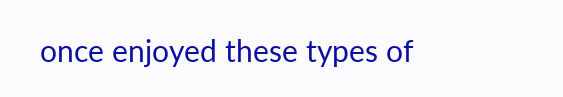once enjoyed these types of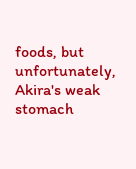foods, but unfortunately, Akira's weak stomach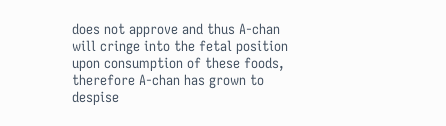does not approve and thus A-chan will cringe into the fetal position upon consumption of these foods, therefore A-chan has grown to despise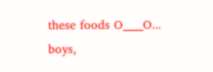these foods O____O...
boys,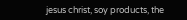jesus christ, soy products, the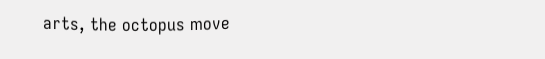arts, the octopus move